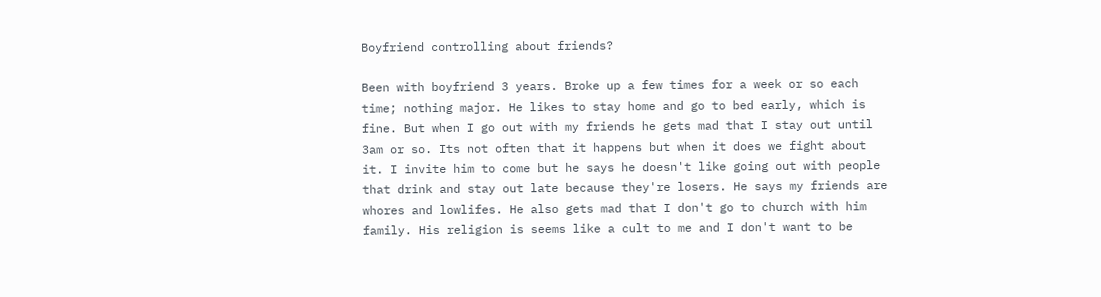Boyfriend controlling about friends?

Been with boyfriend 3 years. Broke up a few times for a week or so each time; nothing major. He likes to stay home and go to bed early, which is fine. But when I go out with my friends he gets mad that I stay out until 3am or so. Its not often that it happens but when it does we fight about it. I invite him to come but he says he doesn't like going out with people that drink and stay out late because they're losers. He says my friends are whores and lowlifes. He also gets mad that I don't go to church with him family. His religion is seems like a cult to me and I don't want to be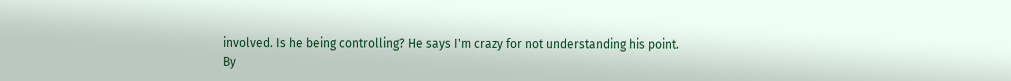involved. Is he being controlling? He says I'm crazy for not understanding his point.
By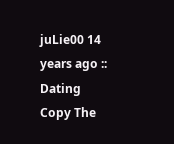juLie00 14 years ago :: Dating
Copy The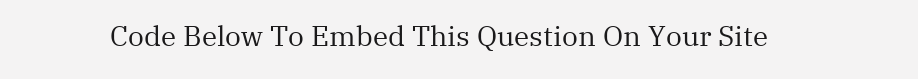Code Below To Embed This Question On Your Site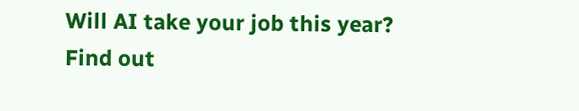Will AI take your job this year?
Find out